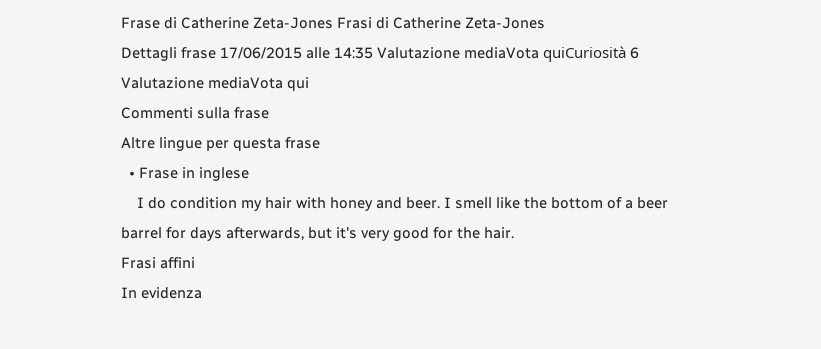Frase di Catherine Zeta-Jones Frasi di Catherine Zeta-Jones
Dettagli frase 17/06/2015 alle 14:35 Valutazione mediaVota quiCuriosità 6
Valutazione mediaVota qui
Commenti sulla frase
Altre lingue per questa frase
  • Frase in inglese
    I do condition my hair with honey and beer. I smell like the bottom of a beer barrel for days afterwards, but it's very good for the hair.
Frasi affini
In evidenza